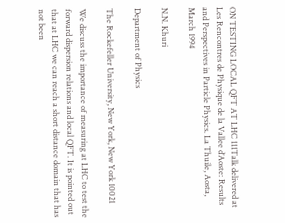ON TESTING LOCAL QFT AT LHC 111Talk delivered at Les Rencontres de Physique de la Vallee d’Aoste: Results and Perspectives in Particle Physics. La Thuile, Aosta, March 1994

N.N. Khuri

Department of Physics

The Rockefeller University, New York, New York 10021

We discuss the importance of measuring at LHC to test the forward dispersion relations and local QFT. It is pointed out that at LHC we can reach a short distance domain that has not been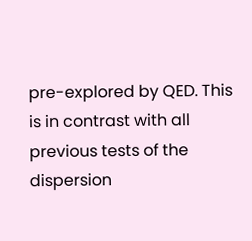pre-explored by QED. This is in contrast with all previous tests of the dispersion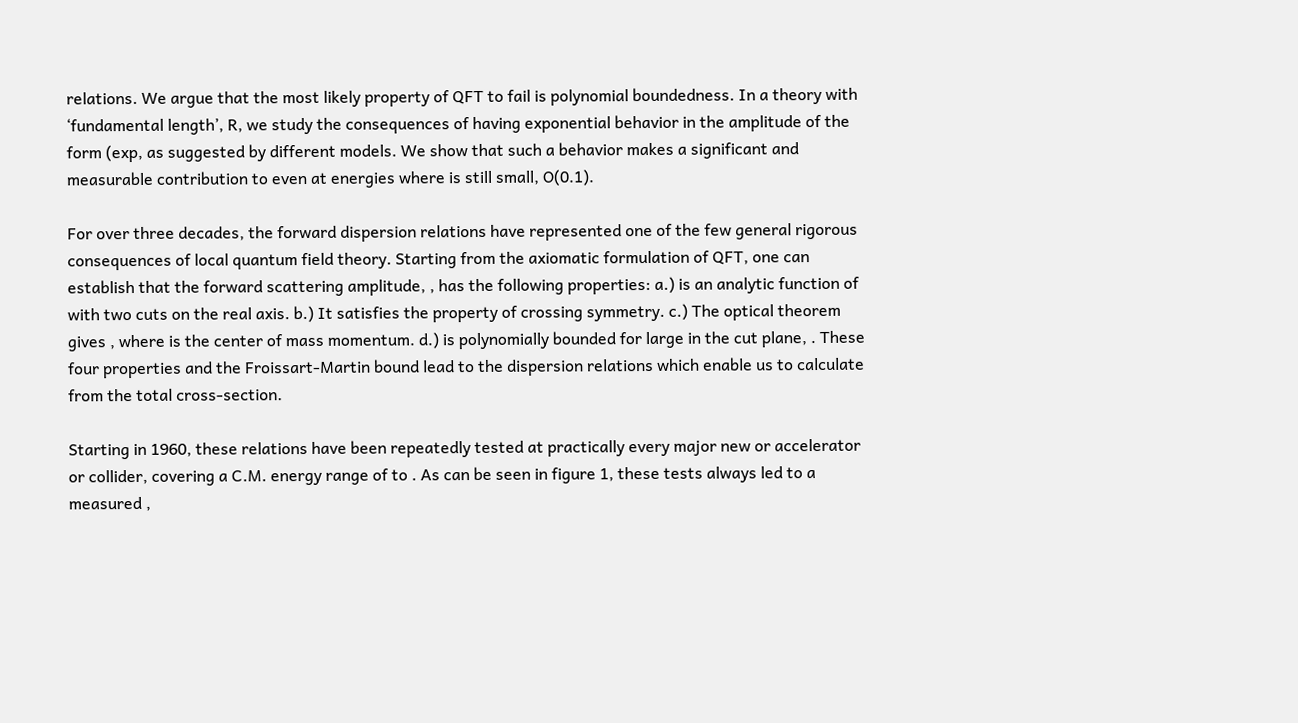relations. We argue that the most likely property of QFT to fail is polynomial boundedness. In a theory with ‘fundamental length’, R, we study the consequences of having exponential behavior in the amplitude of the form (exp, as suggested by different models. We show that such a behavior makes a significant and measurable contribution to even at energies where is still small, O(0.1).

For over three decades, the forward dispersion relations have represented one of the few general rigorous consequences of local quantum field theory. Starting from the axiomatic formulation of QFT, one can establish that the forward scattering amplitude, , has the following properties: a.) is an analytic function of with two cuts on the real axis. b.) It satisfies the property of crossing symmetry. c.) The optical theorem gives , where is the center of mass momentum. d.) is polynomially bounded for large in the cut plane, . These four properties and the Froissart-Martin bound lead to the dispersion relations which enable us to calculate from the total cross-section.

Starting in 1960, these relations have been repeatedly tested at practically every major new or accelerator or collider, covering a C.M. energy range of to . As can be seen in figure 1, these tests always led to a measured ,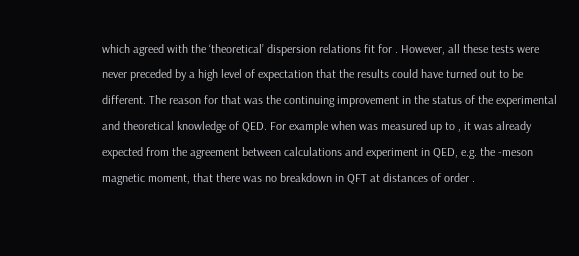which agreed with the ‘theoretical’ dispersion relations fit for . However, all these tests were never preceded by a high level of expectation that the results could have turned out to be different. The reason for that was the continuing improvement in the status of the experimental and theoretical knowledge of QED. For example when was measured up to , it was already expected from the agreement between calculations and experiment in QED, e.g. the -meson magnetic moment, that there was no breakdown in QFT at distances of order .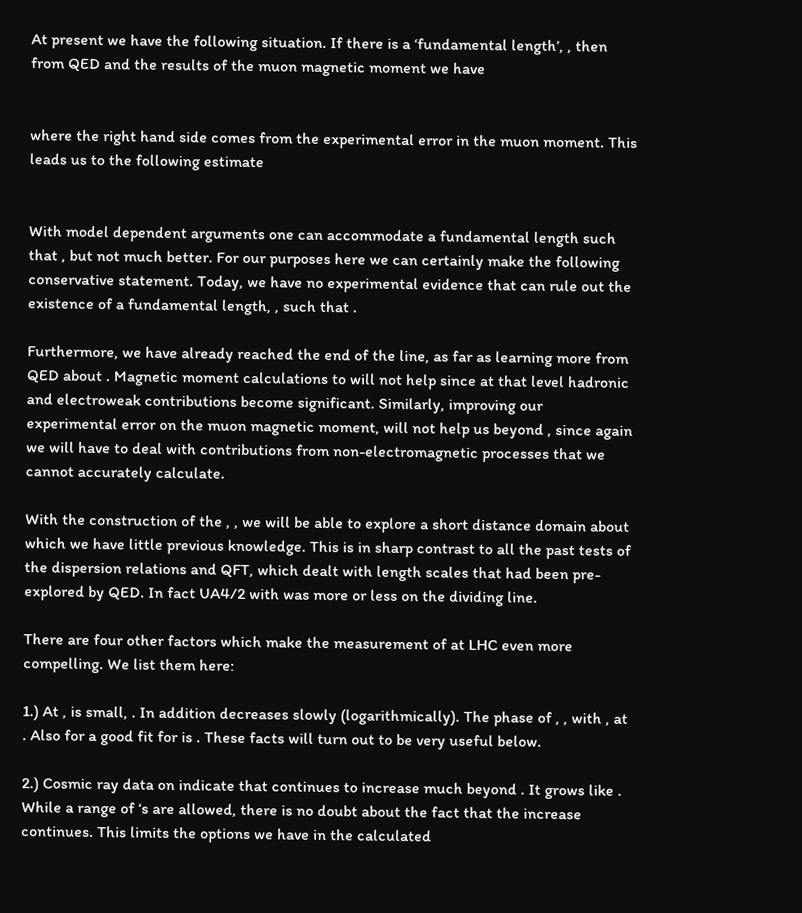At present we have the following situation. If there is a ‘fundamental length’, , then from QED and the results of the muon magnetic moment we have


where the right hand side comes from the experimental error in the muon moment. This leads us to the following estimate


With model dependent arguments one can accommodate a fundamental length such that , but not much better. For our purposes here we can certainly make the following conservative statement. Today, we have no experimental evidence that can rule out the existence of a fundamental length, , such that .

Furthermore, we have already reached the end of the line, as far as learning more from QED about . Magnetic moment calculations to will not help since at that level hadronic and electroweak contributions become significant. Similarly, improving our experimental error on the muon magnetic moment, will not help us beyond , since again we will have to deal with contributions from non-electromagnetic processes that we cannot accurately calculate.

With the construction of the , , we will be able to explore a short distance domain about which we have little previous knowledge. This is in sharp contrast to all the past tests of the dispersion relations and QFT, which dealt with length scales that had been pre-explored by QED. In fact UA4/2 with was more or less on the dividing line.

There are four other factors which make the measurement of at LHC even more compelling. We list them here:

1.) At , is small, . In addition decreases slowly (logarithmically). The phase of , , with , at . Also for a good fit for is . These facts will turn out to be very useful below.

2.) Cosmic ray data on indicate that continues to increase much beyond . It grows like . While a range of ‘s are allowed, there is no doubt about the fact that the increase continues. This limits the options we have in the calculated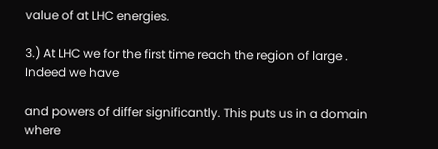value of at LHC energies.

3.) At LHC we for the first time reach the region of large . Indeed we have

and powers of differ significantly. This puts us in a domain where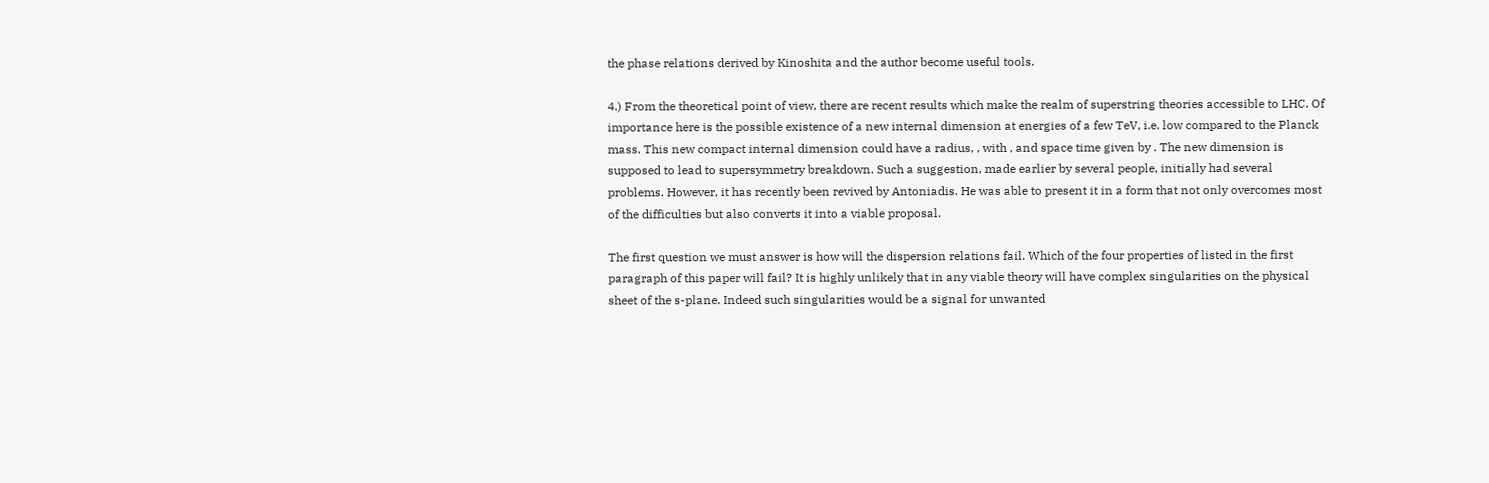the phase relations derived by Kinoshita and the author become useful tools.

4.) From the theoretical point of view, there are recent results which make the realm of superstring theories accessible to LHC. Of importance here is the possible existence of a new internal dimension at energies of a few TeV, i.e. low compared to the Planck mass. This new compact internal dimension could have a radius, , with , and space time given by . The new dimension is supposed to lead to supersymmetry breakdown. Such a suggestion, made earlier by several people, initially had several problems. However, it has recently been revived by Antoniadis. He was able to present it in a form that not only overcomes most of the difficulties but also converts it into a viable proposal.

The first question we must answer is how will the dispersion relations fail. Which of the four properties of listed in the first paragraph of this paper will fail? It is highly unlikely that in any viable theory will have complex singularities on the physical sheet of the s-plane. Indeed such singularities would be a signal for unwanted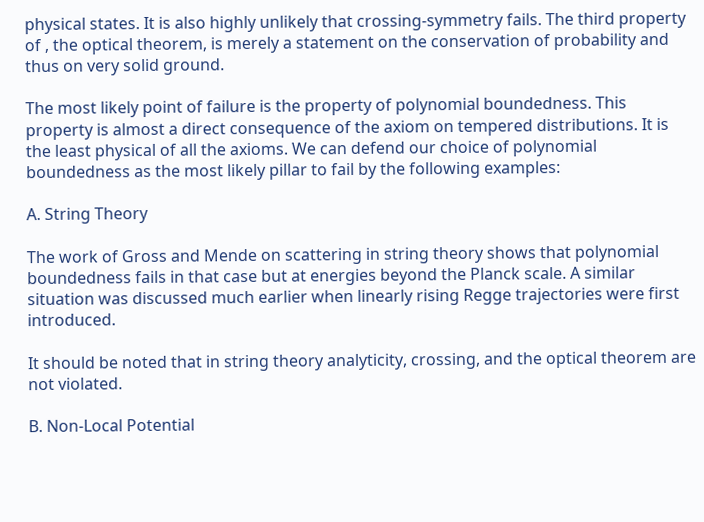physical states. It is also highly unlikely that crossing-symmetry fails. The third property of , the optical theorem, is merely a statement on the conservation of probability and thus on very solid ground.

The most likely point of failure is the property of polynomial boundedness. This property is almost a direct consequence of the axiom on tempered distributions. It is the least physical of all the axioms. We can defend our choice of polynomial boundedness as the most likely pillar to fail by the following examples:

A. String Theory

The work of Gross and Mende on scattering in string theory shows that polynomial boundedness fails in that case but at energies beyond the Planck scale. A similar situation was discussed much earlier when linearly rising Regge trajectories were first introduced.

It should be noted that in string theory analyticity, crossing, and the optical theorem are not violated.

B. Non-Local Potential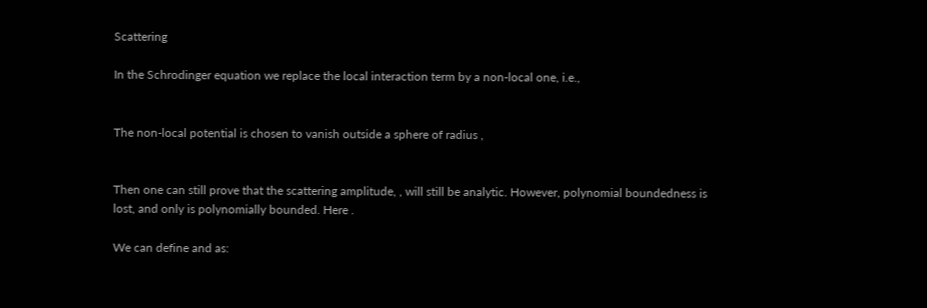Scattering

In the Schrodinger equation we replace the local interaction term by a non-local one, i.e.,


The non-local potential is chosen to vanish outside a sphere of radius ,


Then one can still prove that the scattering amplitude, , will still be analytic. However, polynomial boundedness is lost, and only is polynomially bounded. Here .

We can define and as: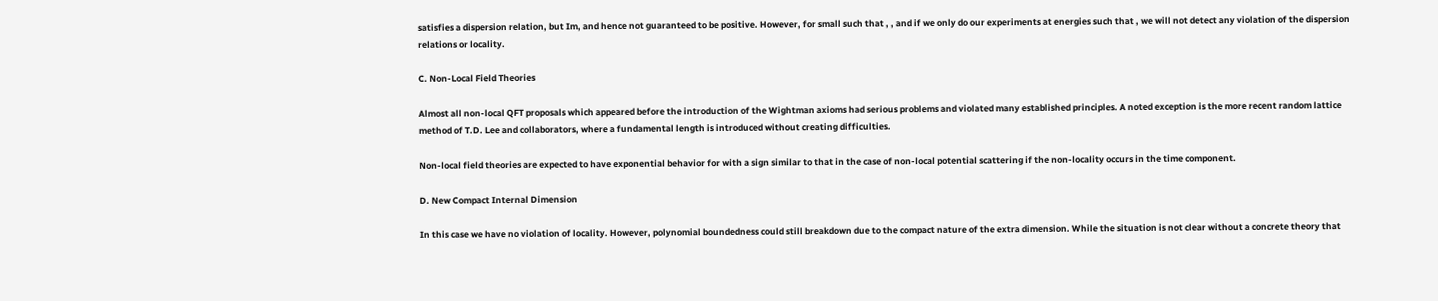satisfies a dispersion relation, but Im, and hence not guaranteed to be positive. However, for small such that , , and if we only do our experiments at energies such that , we will not detect any violation of the dispersion relations or locality.

C. Non-Local Field Theories

Almost all non-local QFT proposals which appeared before the introduction of the Wightman axioms had serious problems and violated many established principles. A noted exception is the more recent random lattice method of T.D. Lee and collaborators, where a fundamental length is introduced without creating difficulties.

Non-local field theories are expected to have exponential behavior for with a sign similar to that in the case of non-local potential scattering if the non-locality occurs in the time component.

D. New Compact Internal Dimension

In this case we have no violation of locality. However, polynomial boundedness could still breakdown due to the compact nature of the extra dimension. While the situation is not clear without a concrete theory that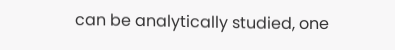can be analytically studied, one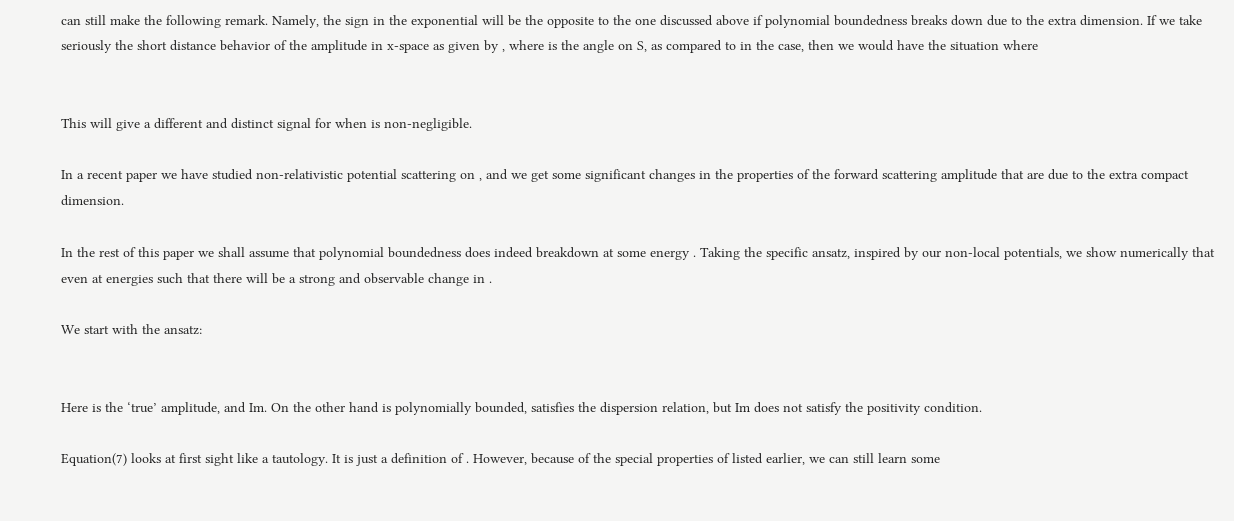can still make the following remark. Namely, the sign in the exponential will be the opposite to the one discussed above if polynomial boundedness breaks down due to the extra dimension. If we take seriously the short distance behavior of the amplitude in x-space as given by , where is the angle on S, as compared to in the case, then we would have the situation where


This will give a different and distinct signal for when is non-negligible.

In a recent paper we have studied non-relativistic potential scattering on , and we get some significant changes in the properties of the forward scattering amplitude that are due to the extra compact dimension.

In the rest of this paper we shall assume that polynomial boundedness does indeed breakdown at some energy . Taking the specific ansatz, inspired by our non-local potentials, we show numerically that even at energies such that there will be a strong and observable change in .

We start with the ansatz:


Here is the ‘true’ amplitude, and Im. On the other hand is polynomially bounded, satisfies the dispersion relation, but Im does not satisfy the positivity condition.

Equation(7) looks at first sight like a tautology. It is just a definition of . However, because of the special properties of listed earlier, we can still learn some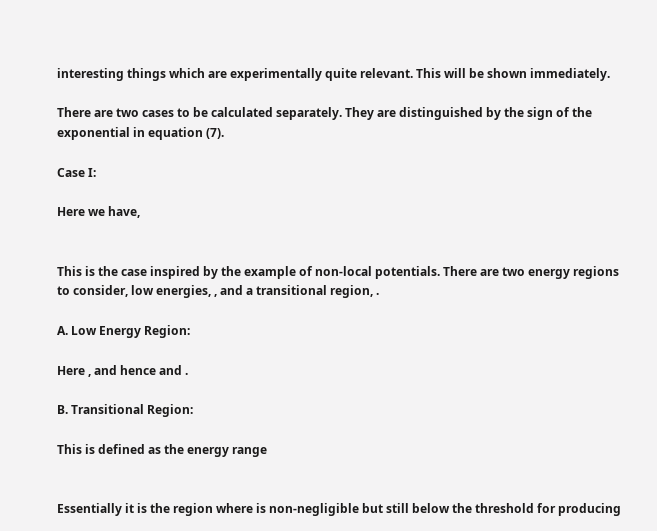interesting things which are experimentally quite relevant. This will be shown immediately.

There are two cases to be calculated separately. They are distinguished by the sign of the exponential in equation (7).

Case I:

Here we have,


This is the case inspired by the example of non-local potentials. There are two energy regions to consider, low energies, , and a transitional region, .

A. Low Energy Region:

Here , and hence and .

B. Transitional Region:

This is defined as the energy range


Essentially it is the region where is non-negligible but still below the threshold for producing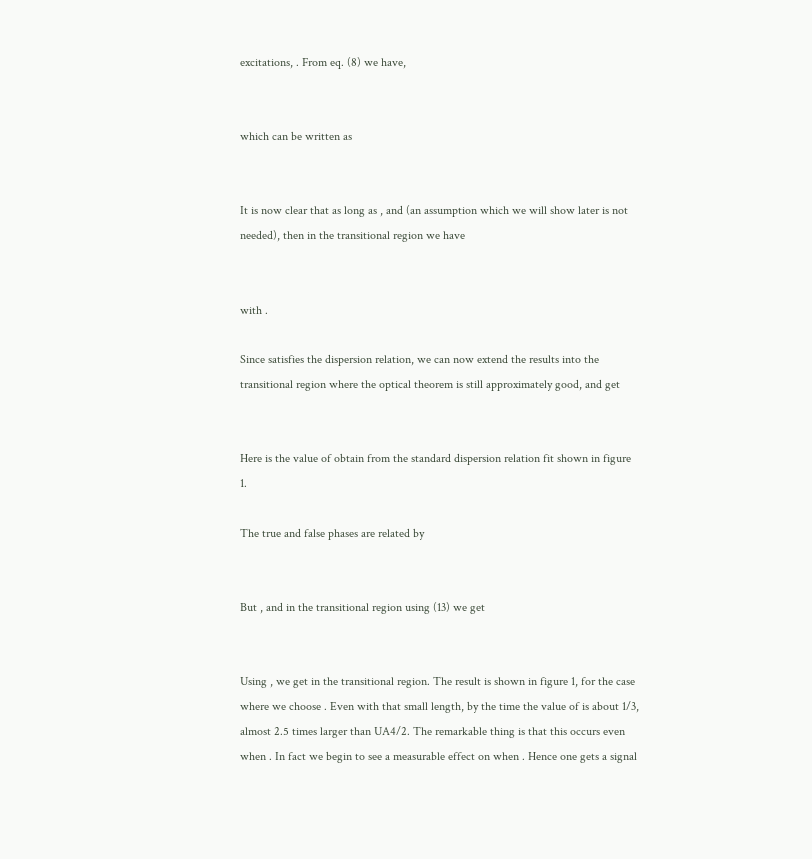excitations, . From eq. (8) we have,


which can be written as


It is now clear that as long as , and (an assumption which we will show later is not needed), then in the transitional region we have


with .

Since satisfies the dispersion relation, we can now extend the results into the transitional region where the optical theorem is still approximately good, and get


Here is the value of obtain from the standard dispersion relation fit shown in figure 1.

The true and false phases are related by


But , and in the transitional region using (13) we get


Using , we get in the transitional region. The result is shown in figure 1, for the case where we choose . Even with that small length, by the time the value of is about 1/3, almost 2.5 times larger than UA4/2. The remarkable thing is that this occurs even when . In fact we begin to see a measurable effect on when . Hence one gets a signal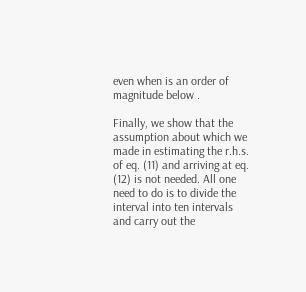even when is an order of magnitude below .

Finally, we show that the assumption about which we made in estimating the r.h.s. of eq. (11) and arriving at eq. (12) is not needed. All one need to do is to divide the interval into ten intervals and carry out the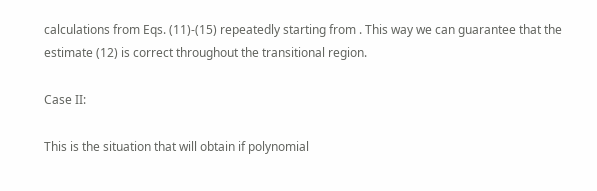calculations from Eqs. (11)-(15) repeatedly starting from . This way we can guarantee that the estimate (12) is correct throughout the transitional region.

Case II:

This is the situation that will obtain if polynomial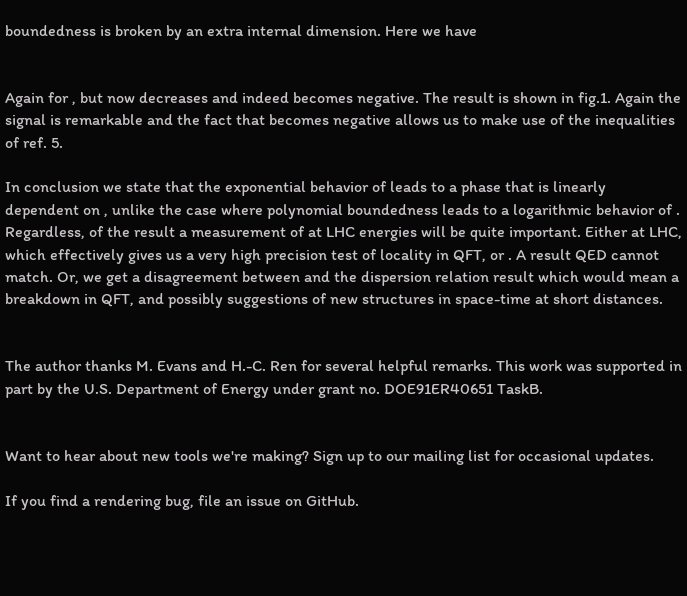boundedness is broken by an extra internal dimension. Here we have


Again for , but now decreases and indeed becomes negative. The result is shown in fig.1. Again the signal is remarkable and the fact that becomes negative allows us to make use of the inequalities of ref. 5.

In conclusion we state that the exponential behavior of leads to a phase that is linearly dependent on , unlike the case where polynomial boundedness leads to a logarithmic behavior of . Regardless, of the result a measurement of at LHC energies will be quite important. Either at LHC, which effectively gives us a very high precision test of locality in QFT, or . A result QED cannot match. Or, we get a disagreement between and the dispersion relation result which would mean a breakdown in QFT, and possibly suggestions of new structures in space-time at short distances.


The author thanks M. Evans and H.-C. Ren for several helpful remarks. This work was supported in part by the U.S. Department of Energy under grant no. DOE91ER40651 TaskB.


Want to hear about new tools we're making? Sign up to our mailing list for occasional updates.

If you find a rendering bug, file an issue on GitHub.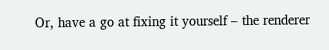Or, have a go at fixing it yourself – the renderer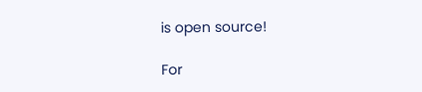is open source!

For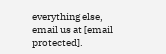everything else, email us at [email protected].